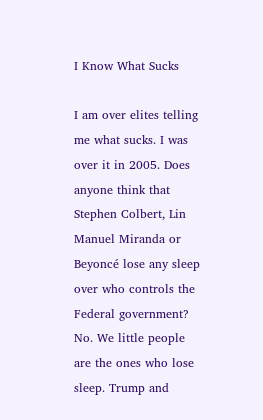I Know What Sucks

I am over elites telling me what sucks. I was over it in 2005. Does anyone think that Stephen Colbert, Lin Manuel Miranda or Beyoncé lose any sleep over who controls the Federal government? No. We little people are the ones who lose sleep. Trump and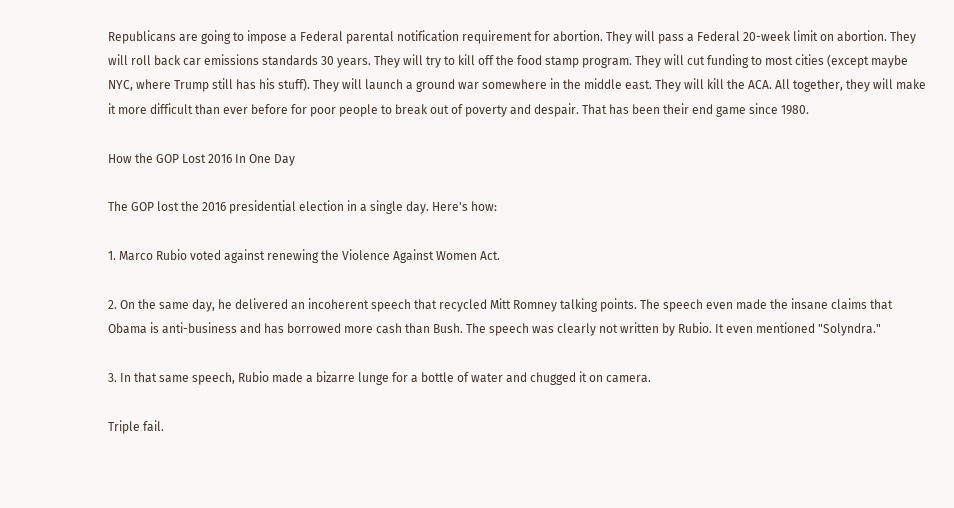Republicans are going to impose a Federal parental notification requirement for abortion. They will pass a Federal 20-week limit on abortion. They will roll back car emissions standards 30 years. They will try to kill off the food stamp program. They will cut funding to most cities (except maybe NYC, where Trump still has his stuff). They will launch a ground war somewhere in the middle east. They will kill the ACA. All together, they will make it more difficult than ever before for poor people to break out of poverty and despair. That has been their end game since 1980.

How the GOP Lost 2016 In One Day

The GOP lost the 2016 presidential election in a single day. Here's how:

1. Marco Rubio voted against renewing the Violence Against Women Act.

2. On the same day, he delivered an incoherent speech that recycled Mitt Romney talking points. The speech even made the insane claims that Obama is anti-business and has borrowed more cash than Bush. The speech was clearly not written by Rubio. It even mentioned "Solyndra."

3. In that same speech, Rubio made a bizarre lunge for a bottle of water and chugged it on camera.

Triple fail.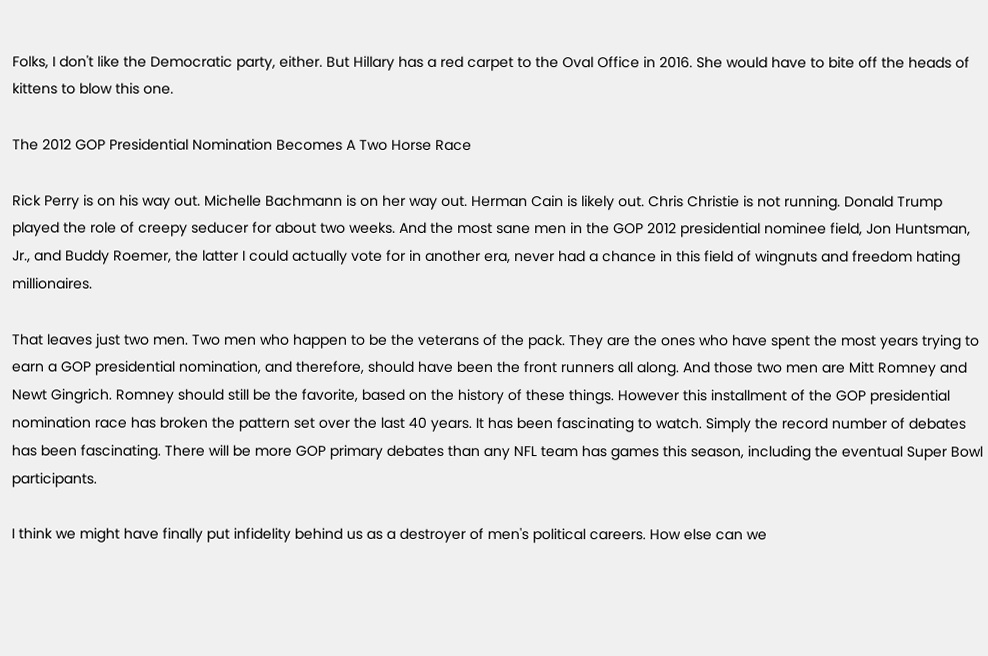Folks, I don't like the Democratic party, either. But Hillary has a red carpet to the Oval Office in 2016. She would have to bite off the heads of kittens to blow this one.

The 2012 GOP Presidential Nomination Becomes A Two Horse Race

Rick Perry is on his way out. Michelle Bachmann is on her way out. Herman Cain is likely out. Chris Christie is not running. Donald Trump played the role of creepy seducer for about two weeks. And the most sane men in the GOP 2012 presidential nominee field, Jon Huntsman, Jr., and Buddy Roemer, the latter I could actually vote for in another era, never had a chance in this field of wingnuts and freedom hating millionaires.

That leaves just two men. Two men who happen to be the veterans of the pack. They are the ones who have spent the most years trying to earn a GOP presidential nomination, and therefore, should have been the front runners all along. And those two men are Mitt Romney and Newt Gingrich. Romney should still be the favorite, based on the history of these things. However this installment of the GOP presidential nomination race has broken the pattern set over the last 40 years. It has been fascinating to watch. Simply the record number of debates has been fascinating. There will be more GOP primary debates than any NFL team has games this season, including the eventual Super Bowl participants.

I think we might have finally put infidelity behind us as a destroyer of men's political careers. How else can we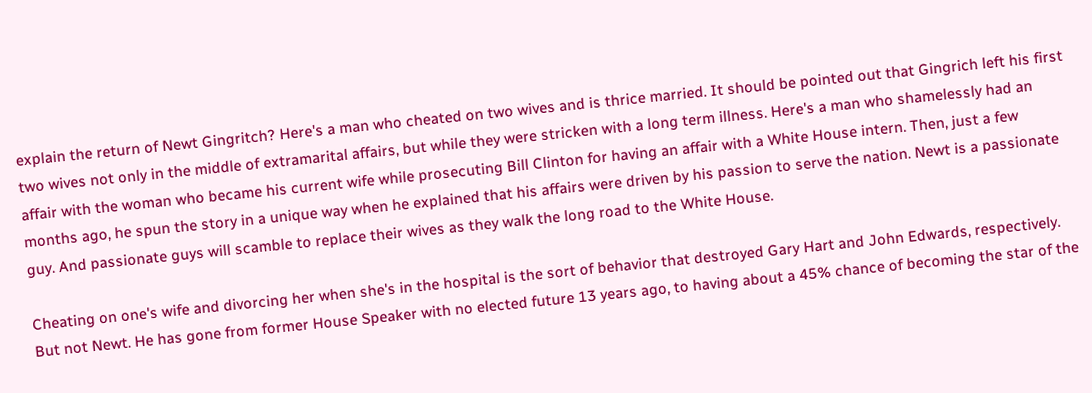explain the return of Newt Gingritch? Here's a man who cheated on two wives and is thrice married. It should be pointed out that Gingrich left his first two wives not only in the middle of extramarital affairs, but while they were stricken with a long term illness. Here's a man who shamelessly had an affair with the woman who became his current wife while prosecuting Bill Clinton for having an affair with a White House intern. Then, just a few months ago, he spun the story in a unique way when he explained that his affairs were driven by his passion to serve the nation. Newt is a passionate guy. And passionate guys will scamble to replace their wives as they walk the long road to the White House.

Cheating on one's wife and divorcing her when she's in the hospital is the sort of behavior that destroyed Gary Hart and John Edwards, respectively. But not Newt. He has gone from former House Speaker with no elected future 13 years ago, to having about a 45% chance of becoming the star of the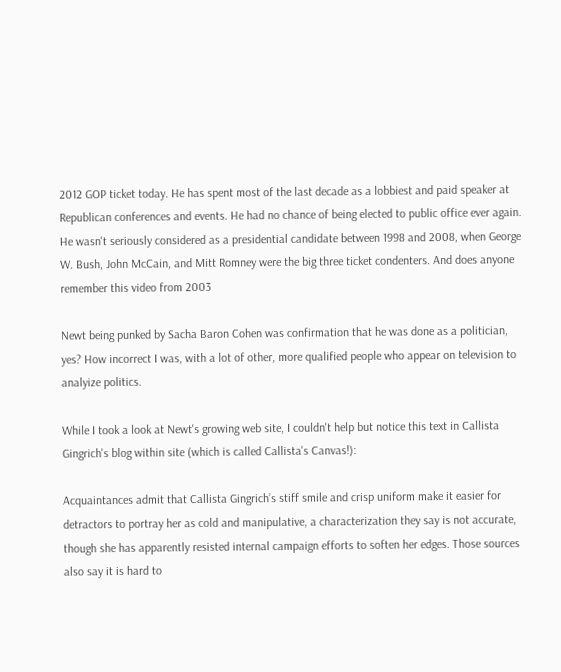2012 GOP ticket today. He has spent most of the last decade as a lobbiest and paid speaker at Republican conferences and events. He had no chance of being elected to public office ever again. He wasn't seriously considered as a presidential candidate between 1998 and 2008, when George W. Bush, John McCain, and Mitt Romney were the big three ticket condenters. And does anyone remember this video from 2003

Newt being punked by Sacha Baron Cohen was confirmation that he was done as a politician, yes? How incorrect I was, with a lot of other, more qualified people who appear on television to analyize politics.

While I took a look at Newt's growing web site, I couldn't help but notice this text in Callista Gingrich's blog within site (which is called Callista's Canvas!):

Acquaintances admit that Callista Gingrich’s stiff smile and crisp uniform make it easier for detractors to portray her as cold and manipulative, a characterization they say is not accurate, though she has apparently resisted internal campaign efforts to soften her edges. Those sources also say it is hard to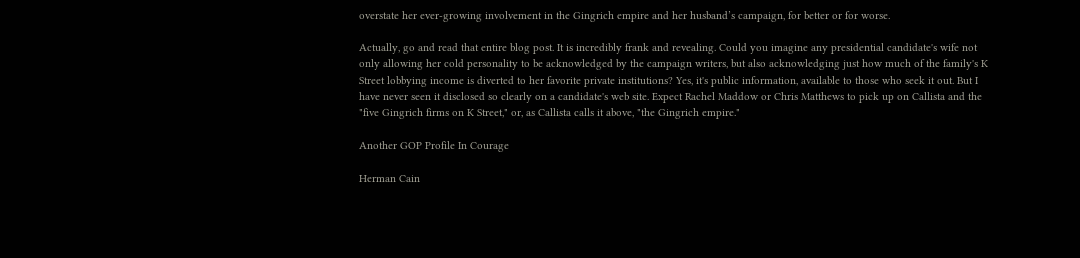overstate her ever-growing involvement in the Gingrich empire and her husband’s campaign, for better or for worse.

Actually, go and read that entire blog post. It is incredibly frank and revealing. Could you imagine any presidential candidate's wife not only allowing her cold personality to be acknowledged by the campaign writers, but also acknowledging just how much of the family's K Street lobbying income is diverted to her favorite private institutions? Yes, it's public information, available to those who seek it out. But I have never seen it disclosed so clearly on a candidate's web site. Expect Rachel Maddow or Chris Matthews to pick up on Callista and the "five Gingrich firms on K Street," or, as Callista calls it above, "the Gingrich empire."

Another GOP Profile In Courage

Herman Cain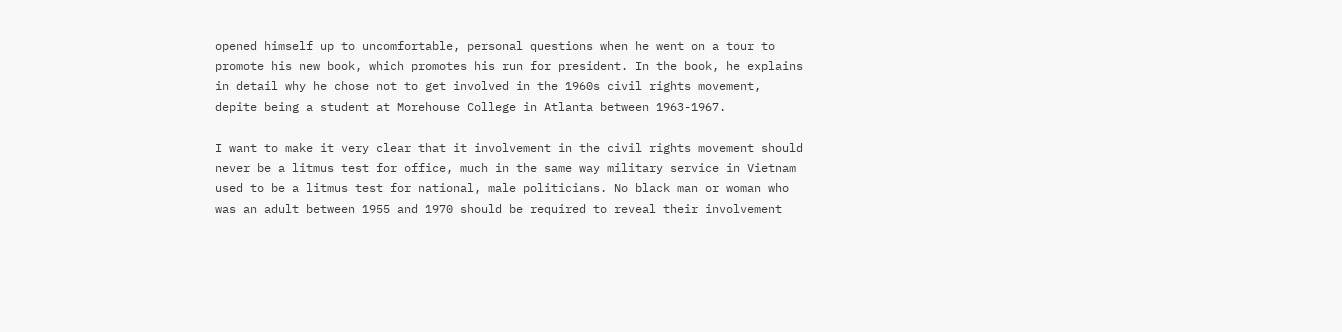opened himself up to uncomfortable, personal questions when he went on a tour to promote his new book, which promotes his run for president. In the book, he explains in detail why he chose not to get involved in the 1960s civil rights movement, depite being a student at Morehouse College in Atlanta between 1963-1967.

I want to make it very clear that it involvement in the civil rights movement should never be a litmus test for office, much in the same way military service in Vietnam used to be a litmus test for national, male politicians. No black man or woman who was an adult between 1955 and 1970 should be required to reveal their involvement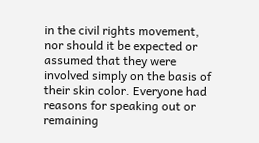in the civil rights movement, nor should it be expected or assumed that they were involved simply on the basis of their skin color. Everyone had reasons for speaking out or remaining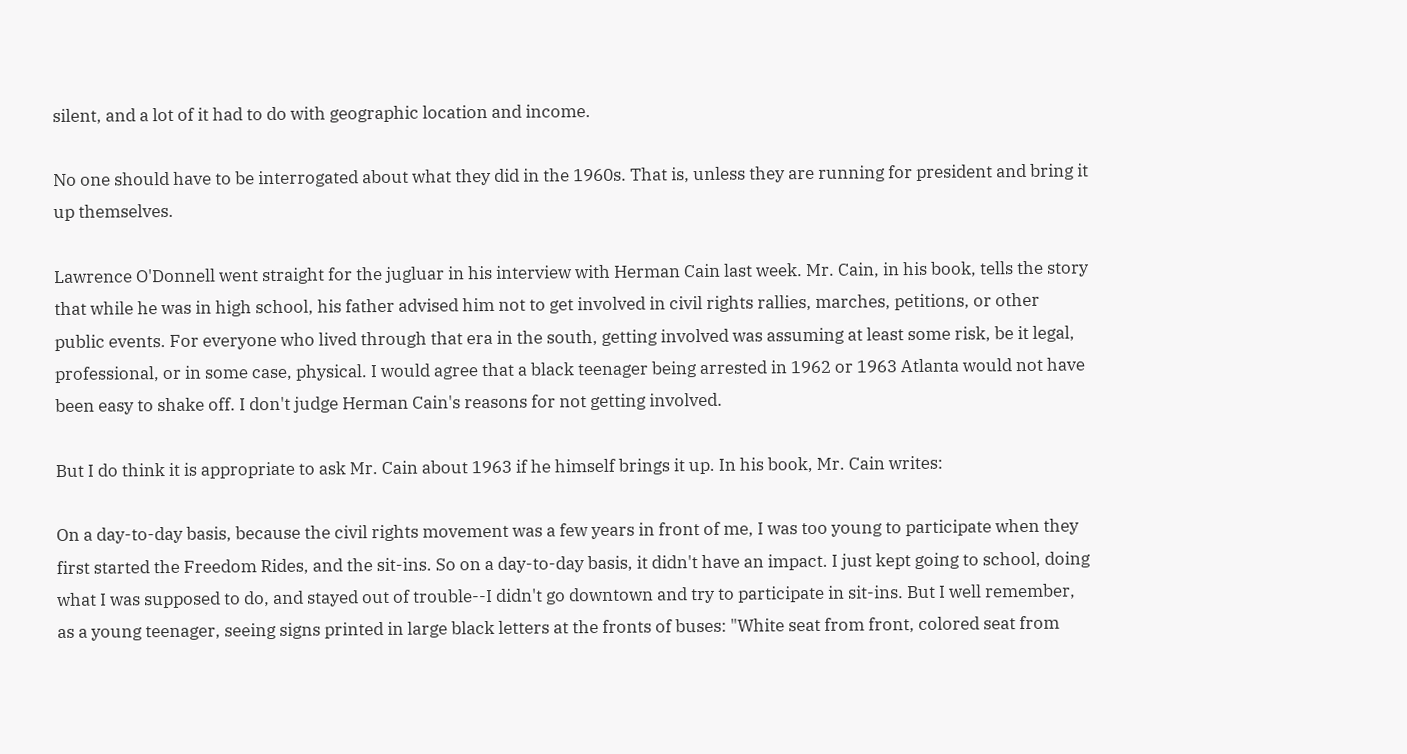silent, and a lot of it had to do with geographic location and income.

No one should have to be interrogated about what they did in the 1960s. That is, unless they are running for president and bring it up themselves.

Lawrence O'Donnell went straight for the jugluar in his interview with Herman Cain last week. Mr. Cain, in his book, tells the story that while he was in high school, his father advised him not to get involved in civil rights rallies, marches, petitions, or other public events. For everyone who lived through that era in the south, getting involved was assuming at least some risk, be it legal, professional, or in some case, physical. I would agree that a black teenager being arrested in 1962 or 1963 Atlanta would not have been easy to shake off. I don't judge Herman Cain's reasons for not getting involved.

But I do think it is appropriate to ask Mr. Cain about 1963 if he himself brings it up. In his book, Mr. Cain writes:

On a day-to-day basis, because the civil rights movement was a few years in front of me, I was too young to participate when they first started the Freedom Rides, and the sit-ins. So on a day-to-day basis, it didn't have an impact. I just kept going to school, doing what I was supposed to do, and stayed out of trouble--I didn't go downtown and try to participate in sit-ins. But I well remember, as a young teenager, seeing signs printed in large black letters at the fronts of buses: "White seat from front, colored seat from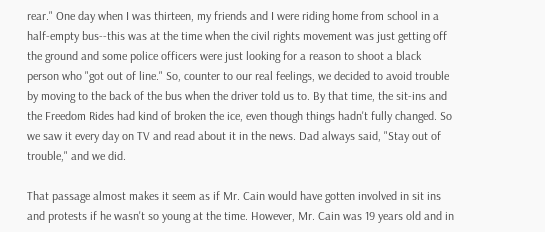rear." One day when I was thirteen, my friends and I were riding home from school in a half-empty bus--this was at the time when the civil rights movement was just getting off the ground and some police officers were just looking for a reason to shoot a black person who "got out of line." So, counter to our real feelings, we decided to avoid trouble by moving to the back of the bus when the driver told us to. By that time, the sit-ins and the Freedom Rides had kind of broken the ice, even though things hadn't fully changed. So we saw it every day on TV and read about it in the news. Dad always said, "Stay out of trouble," and we did.

That passage almost makes it seem as if Mr. Cain would have gotten involved in sit ins and protests if he wasn't so young at the time. However, Mr. Cain was 19 years old and in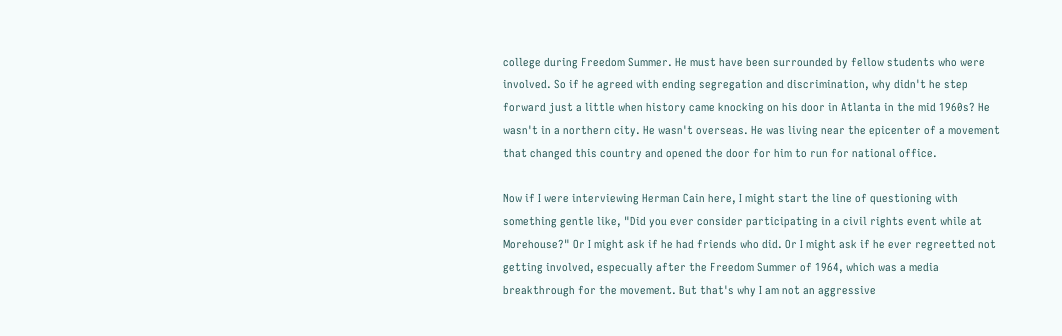college during Freedom Summer. He must have been surrounded by fellow students who were involved. So if he agreed with ending segregation and discrimination, why didn't he step forward just a little when history came knocking on his door in Atlanta in the mid 1960s? He wasn't in a northern city. He wasn't overseas. He was living near the epicenter of a movement that changed this country and opened the door for him to run for national office.

Now if I were interviewing Herman Cain here, I might start the line of questioning with something gentle like, "Did you ever consider participating in a civil rights event while at Morehouse?" Or I might ask if he had friends who did. Or I might ask if he ever regreetted not getting involved, especually after the Freedom Summer of 1964, which was a media breakthrough for the movement. But that's why I am not an aggressive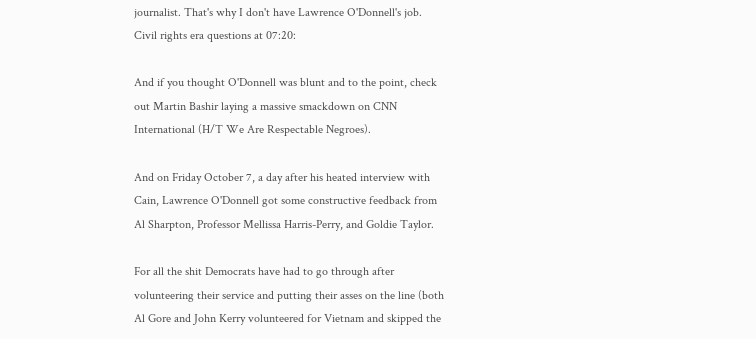journalist. That's why I don't have Lawrence O'Donnell's job. Civil rights era questions at 07:20:

And if you thought O'Donnell was blunt and to the point, check out Martin Bashir laying a massive smackdown on CNN International (H/T We Are Respectable Negroes).

And on Friday October 7, a day after his heated interview with Cain, Lawrence O'Donnell got some constructive feedback from Al Sharpton, Professor Mellissa Harris-Perry, and Goldie Taylor.

For all the shit Democrats have had to go through after volunteering their service and putting their asses on the line (both Al Gore and John Kerry volunteered for Vietnam and skipped the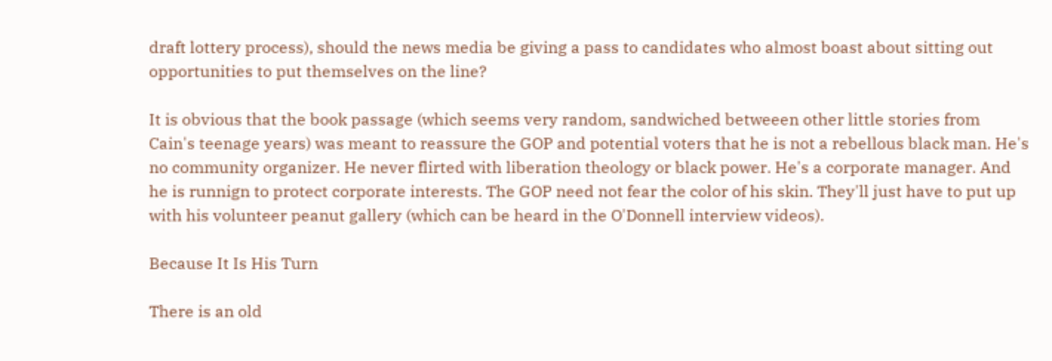draft lottery process), should the news media be giving a pass to candidates who almost boast about sitting out opportunities to put themselves on the line?

It is obvious that the book passage (which seems very random, sandwiched betweeen other little stories from Cain's teenage years) was meant to reassure the GOP and potential voters that he is not a rebellous black man. He's no community organizer. He never flirted with liberation theology or black power. He's a corporate manager. And he is runnign to protect corporate interests. The GOP need not fear the color of his skin. They'll just have to put up with his volunteer peanut gallery (which can be heard in the O'Donnell interview videos).

Because It Is His Turn

There is an old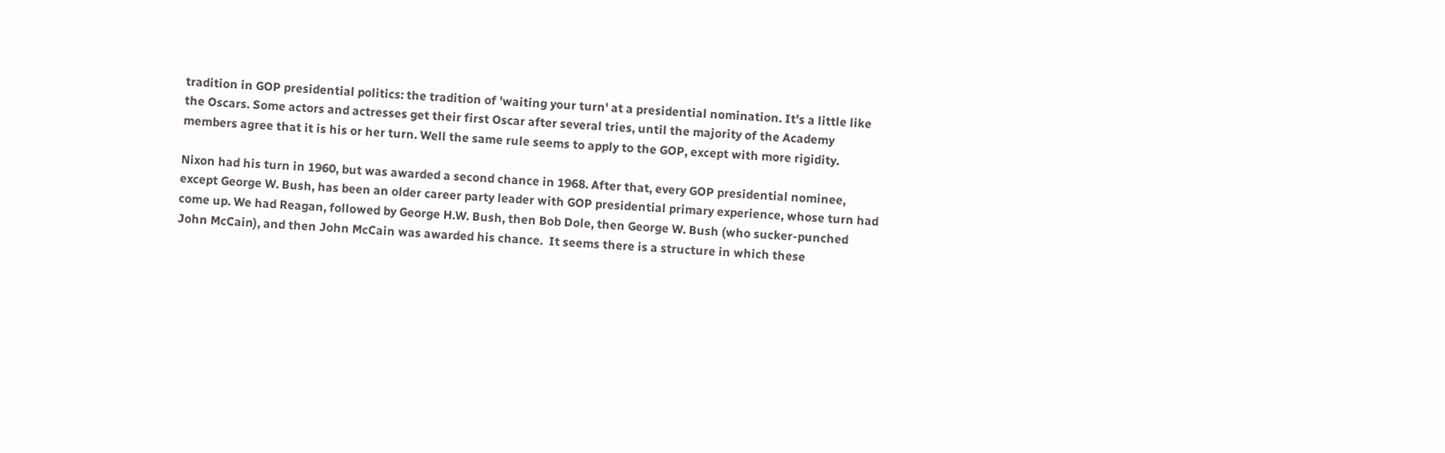tradition in GOP presidential politics: the tradition of 'waiting your turn' at a presidential nomination. It's a little like the Oscars. Some actors and actresses get their first Oscar after several tries, until the majority of the Academy members agree that it is his or her turn. Well the same rule seems to apply to the GOP, except with more rigidity.

Nixon had his turn in 1960, but was awarded a second chance in 1968. After that, every GOP presidential nominee, except George W. Bush, has been an older career party leader with GOP presidential primary experience, whose turn had come up. We had Reagan, followed by George H.W. Bush, then Bob Dole, then George W. Bush (who sucker-punched John McCain), and then John McCain was awarded his chance.  It seems there is a structure in which these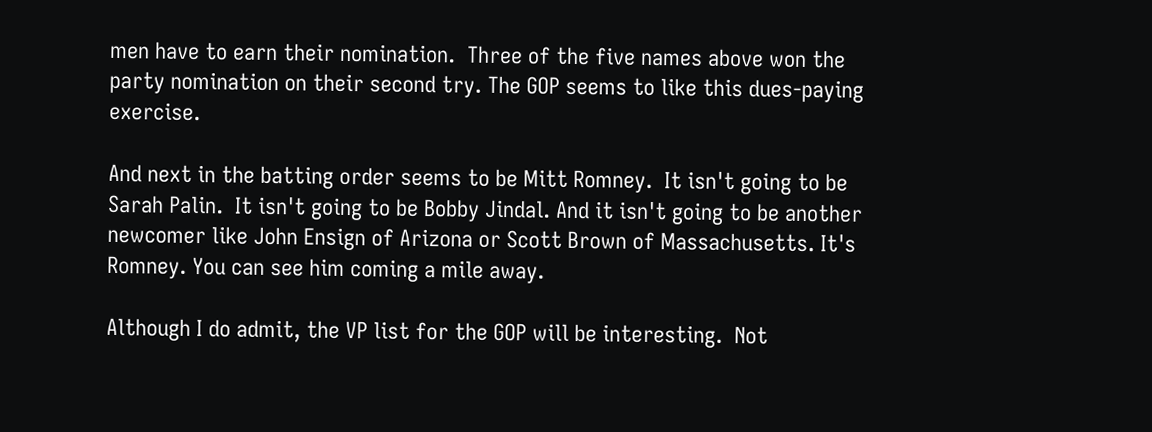men have to earn their nomination.  Three of the five names above won the party nomination on their second try. The GOP seems to like this dues-paying exercise.

And next in the batting order seems to be Mitt Romney.  It isn't going to be Sarah Palin.  It isn't going to be Bobby Jindal. And it isn't going to be another newcomer like John Ensign of Arizona or Scott Brown of Massachusetts. It's Romney. You can see him coming a mile away.

Although I do admit, the VP list for the GOP will be interesting.  Not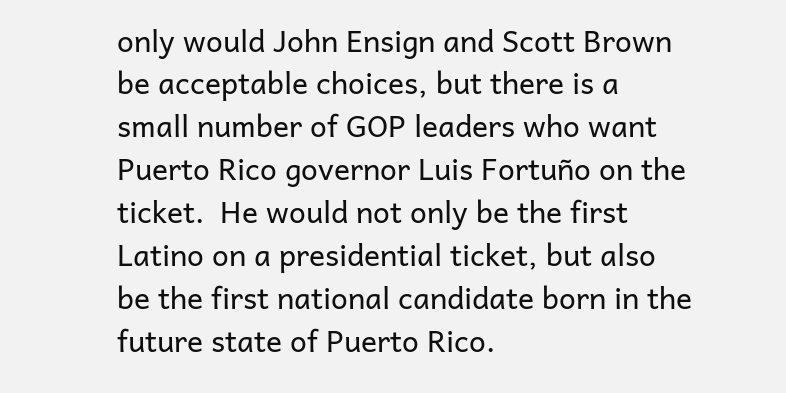only would John Ensign and Scott Brown be acceptable choices, but there is a small number of GOP leaders who want Puerto Rico governor Luis Fortuño on the ticket.  He would not only be the first Latino on a presidential ticket, but also be the first national candidate born in the future state of Puerto Rico.